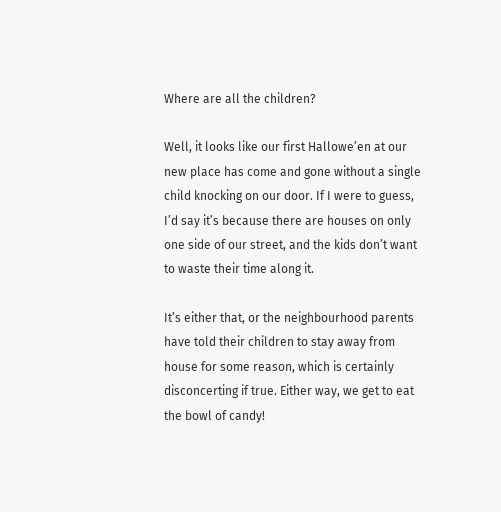Where are all the children?

Well, it looks like our first Hallowe’en at our new place has come and gone without a single child knocking on our door. If I were to guess, I’d say it’s because there are houses on only one side of our street, and the kids don’t want to waste their time along it.

It’s either that, or the neighbourhood parents have told their children to stay away from house for some reason, which is certainly disconcerting if true. Either way, we get to eat the bowl of candy!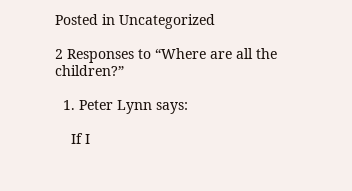Posted in Uncategorized

2 Responses to “Where are all the children?”

  1. Peter Lynn says:

    If I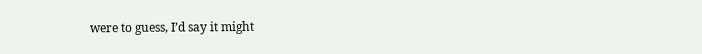were to guess, I’d say it might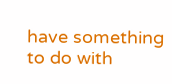have something to do with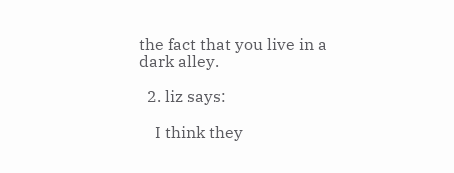the fact that you live in a dark alley.

  2. liz says:

    I think they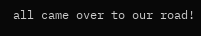all came over to our road!